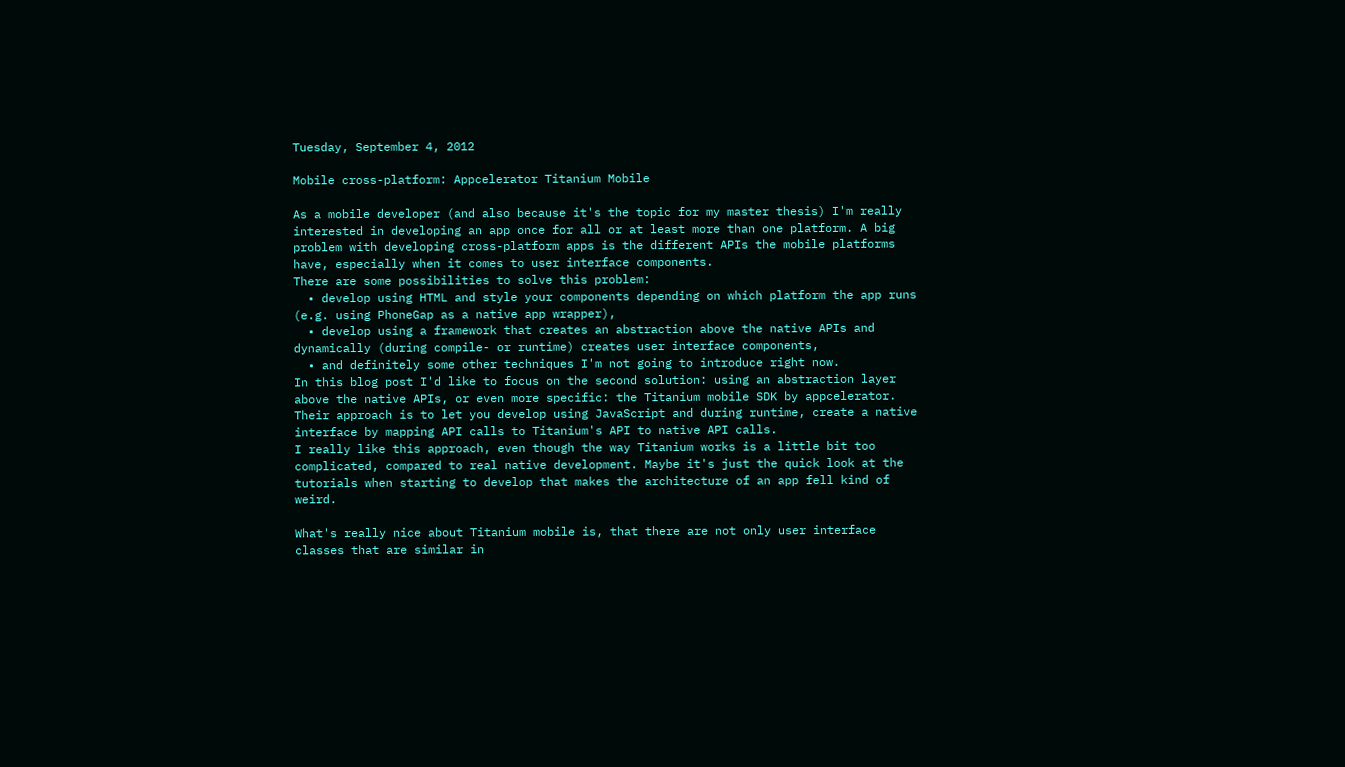Tuesday, September 4, 2012

Mobile cross-platform: Appcelerator Titanium Mobile

As a mobile developer (and also because it's the topic for my master thesis) I'm really interested in developing an app once for all or at least more than one platform. A big problem with developing cross-platform apps is the different APIs the mobile platforms have, especially when it comes to user interface components.
There are some possibilities to solve this problem:
  • develop using HTML and style your components depending on which platform the app runs (e.g. using PhoneGap as a native app wrapper),
  • develop using a framework that creates an abstraction above the native APIs and dynamically (during compile- or runtime) creates user interface components,
  • and definitely some other techniques I'm not going to introduce right now.
In this blog post I'd like to focus on the second solution: using an abstraction layer above the native APIs, or even more specific: the Titanium mobile SDK by appcelerator. Their approach is to let you develop using JavaScript and during runtime, create a native interface by mapping API calls to Titanium's API to native API calls.
I really like this approach, even though the way Titanium works is a little bit too complicated, compared to real native development. Maybe it's just the quick look at the tutorials when starting to develop that makes the architecture of an app fell kind of weird.

What's really nice about Titanium mobile is, that there are not only user interface classes that are similar in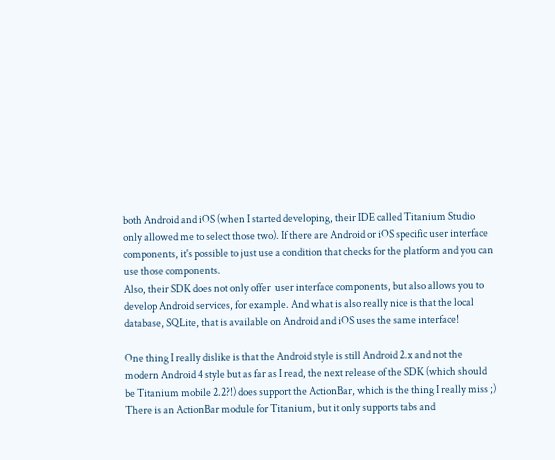both Android and iOS (when I started developing, their IDE called Titanium Studio only allowed me to select those two). If there are Android or iOS specific user interface components, it's possible to just use a condition that checks for the platform and you can use those components.
Also, their SDK does not only offer  user interface components, but also allows you to develop Android services, for example. And what is also really nice is that the local database, SQLite, that is available on Android and iOS uses the same interface!

One thing I really dislike is that the Android style is still Android 2.x and not the modern Android 4 style but as far as I read, the next release of the SDK (which should be Titanium mobile 2.2?!) does support the ActionBar, which is the thing I really miss ;)
There is an ActionBar module for Titanium, but it only supports tabs and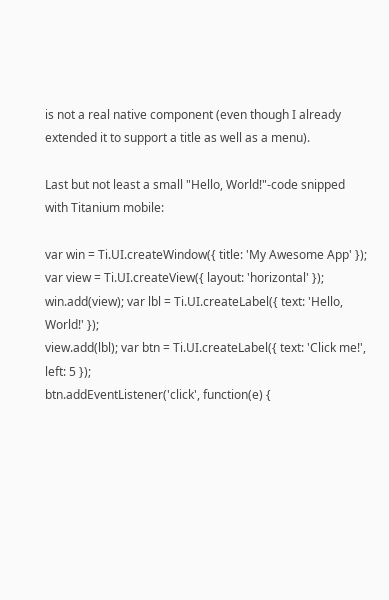is not a real native component (even though I already extended it to support a title as well as a menu).

Last but not least a small "Hello, World!"-code snipped with Titanium mobile:

var win = Ti.UI.createWindow({ title: 'My Awesome App' });
var view = Ti.UI.createView({ layout: 'horizontal' });
win.add(view); var lbl = Ti.UI.createLabel({ text: 'Hello, World!' });
view.add(lbl); var btn = Ti.UI.createLabel({ text: 'Click me!', left: 5 });
btn.addEventListener('click', function(e) {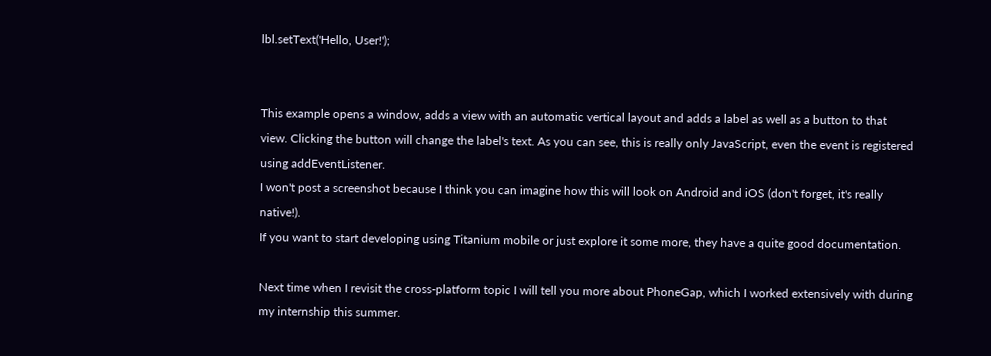lbl.setText('Hello, User!');


This example opens a window, adds a view with an automatic vertical layout and adds a label as well as a button to that view. Clicking the button will change the label's text. As you can see, this is really only JavaScript, even the event is registered using addEventListener.
I won't post a screenshot because I think you can imagine how this will look on Android and iOS (don't forget, it's really native!).
If you want to start developing using Titanium mobile or just explore it some more, they have a quite good documentation.

Next time when I revisit the cross-platform topic I will tell you more about PhoneGap, which I worked extensively with during my internship this summer.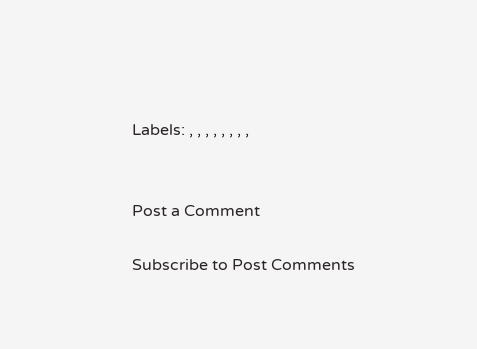Labels: , , , , , , , ,


Post a Comment

Subscribe to Post Comments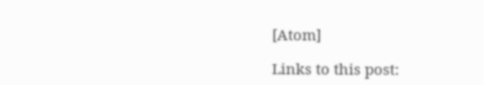[Atom]

Links to this post: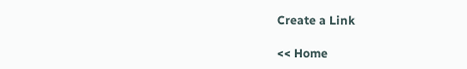Create a Link

<< Home